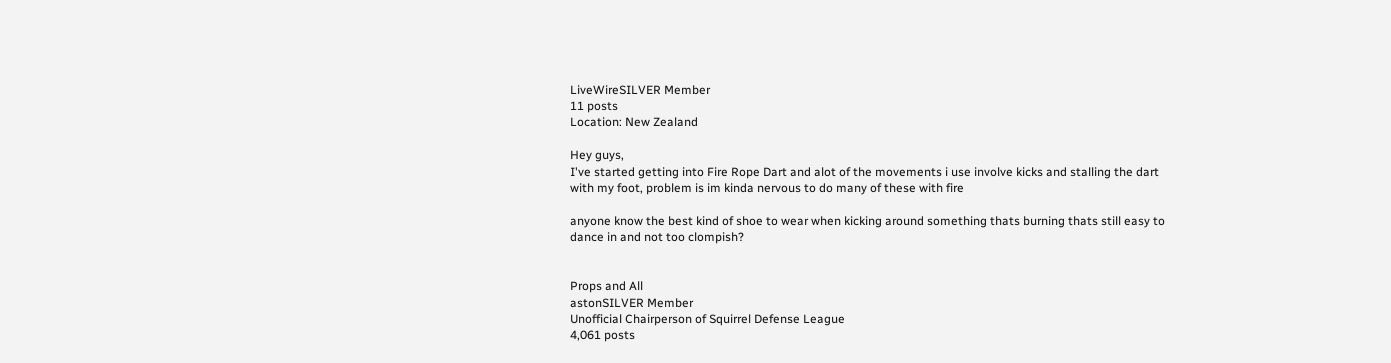LiveWireSILVER Member
11 posts
Location: New Zealand

Hey guys,
I've started getting into Fire Rope Dart and alot of the movements i use involve kicks and stalling the dart with my foot, problem is im kinda nervous to do many of these with fire

anyone know the best kind of shoe to wear when kicking around something thats burning thats still easy to dance in and not too clompish?


Props and All
astonSILVER Member
Unofficial Chairperson of Squirrel Defense League
4,061 posts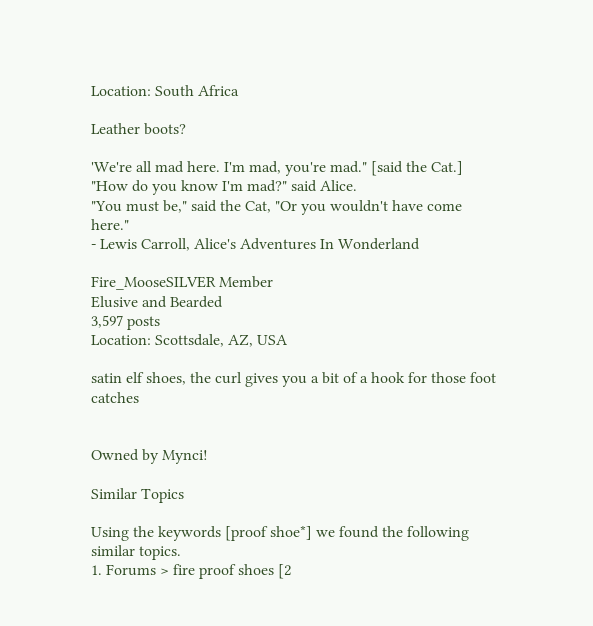Location: South Africa

Leather boots?

'We're all mad here. I'm mad, you're mad." [said the Cat.]
"How do you know I'm mad?" said Alice.
"You must be," said the Cat, "Or you wouldn't have come here."
- Lewis Carroll, Alice's Adventures In Wonderland

Fire_MooseSILVER Member
Elusive and Bearded
3,597 posts
Location: Scottsdale, AZ, USA

satin elf shoes, the curl gives you a bit of a hook for those foot catches


Owned by Mynci!

Similar Topics

Using the keywords [proof shoe*] we found the following similar topics.
1. Forums > fire proof shoes [2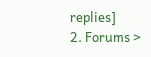replies]
2. Forums >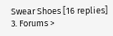Swear Shoes [16 replies]
3. Forums >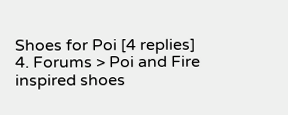Shoes for Poi [4 replies]
4. Forums > Poi and Fire inspired shoes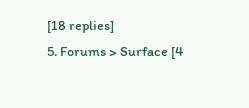[18 replies]
5. Forums > Surface [4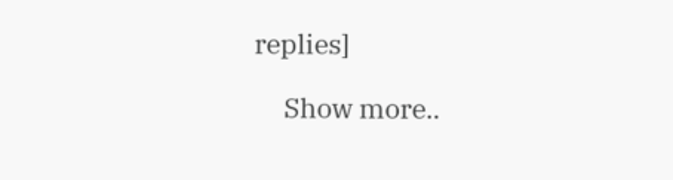replies]

     Show more..